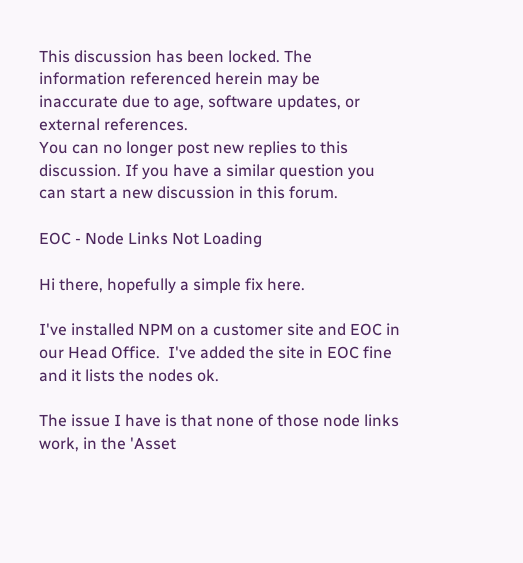This discussion has been locked. The information referenced herein may be inaccurate due to age, software updates, or external references.
You can no longer post new replies to this discussion. If you have a similar question you can start a new discussion in this forum.

EOC - Node Links Not Loading

Hi there, hopefully a simple fix here.

I've installed NPM on a customer site and EOC in our Head Office.  I've added the site in EOC fine and it lists the nodes ok.

The issue I have is that none of those node links work, in the 'Asset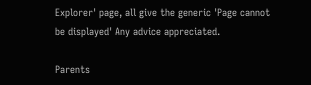Explorer' page, all give the generic 'Page cannot be displayed' Any advice appreciated.

Parents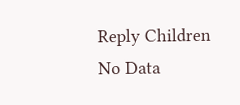Reply Children
No Data